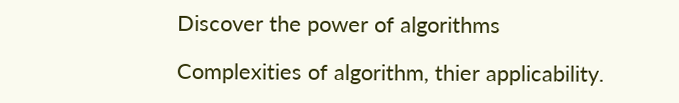Discover the power of algorithms

Complexities of algorithm, thier applicability.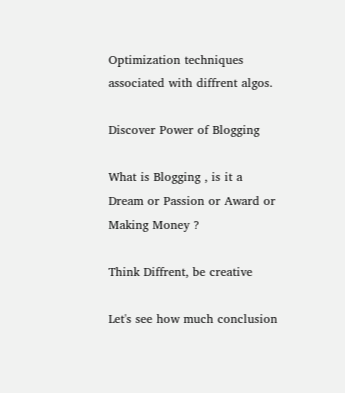Optimization techniques associated with diffrent algos.

Discover Power of Blogging

What is Blogging , is it a Dream or Passion or Award or Making Money ?

Think Diffrent, be creative

Let's see how much conclusion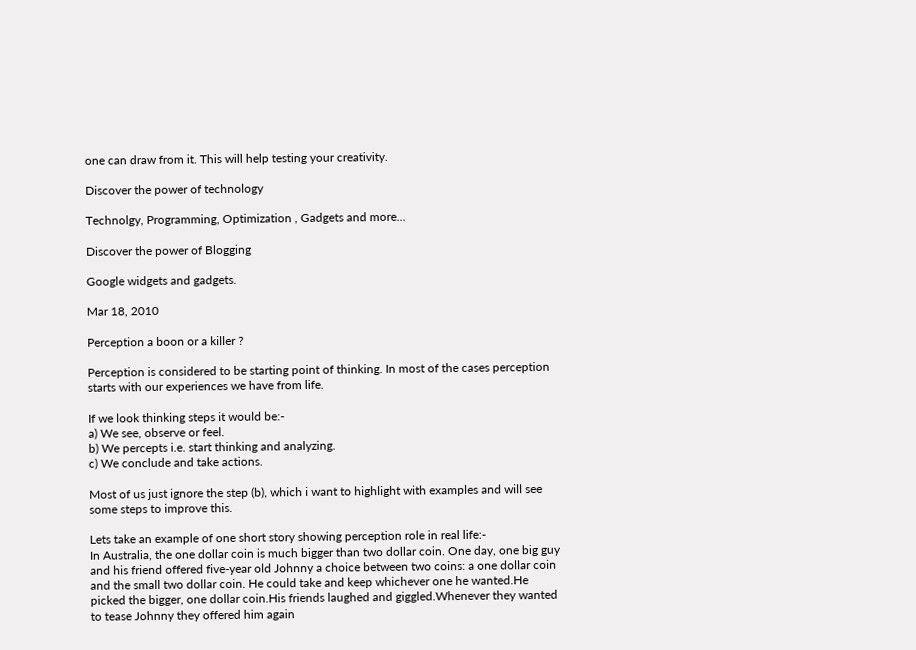one can draw from it. This will help testing your creativity.

Discover the power of technology

Technolgy, Programming, Optimization , Gadgets and more...

Discover the power of Blogging

Google widgets and gadgets.

Mar 18, 2010

Perception a boon or a killer ?

Perception is considered to be starting point of thinking. In most of the cases perception starts with our experiences we have from life.

If we look thinking steps it would be:-
a) We see, observe or feel.
b) We percepts i.e. start thinking and analyzing.
c) We conclude and take actions.

Most of us just ignore the step (b), which i want to highlight with examples and will see some steps to improve this.

Lets take an example of one short story showing perception role in real life:-
In Australia, the one dollar coin is much bigger than two dollar coin. One day, one big guy and his friend offered five-year old Johnny a choice between two coins: a one dollar coin and the small two dollar coin. He could take and keep whichever one he wanted.He picked the bigger, one dollar coin.His friends laughed and giggled.Whenever they wanted to tease Johnny they offered him again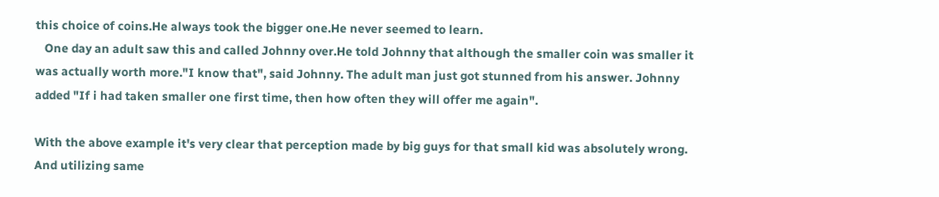this choice of coins.He always took the bigger one.He never seemed to learn.
   One day an adult saw this and called Johnny over.He told Johnny that although the smaller coin was smaller it was actually worth more."I know that", said Johnny. The adult man just got stunned from his answer. Johnny added "If i had taken smaller one first time, then how often they will offer me again".

With the above example it's very clear that perception made by big guys for that small kid was absolutely wrong. And utilizing same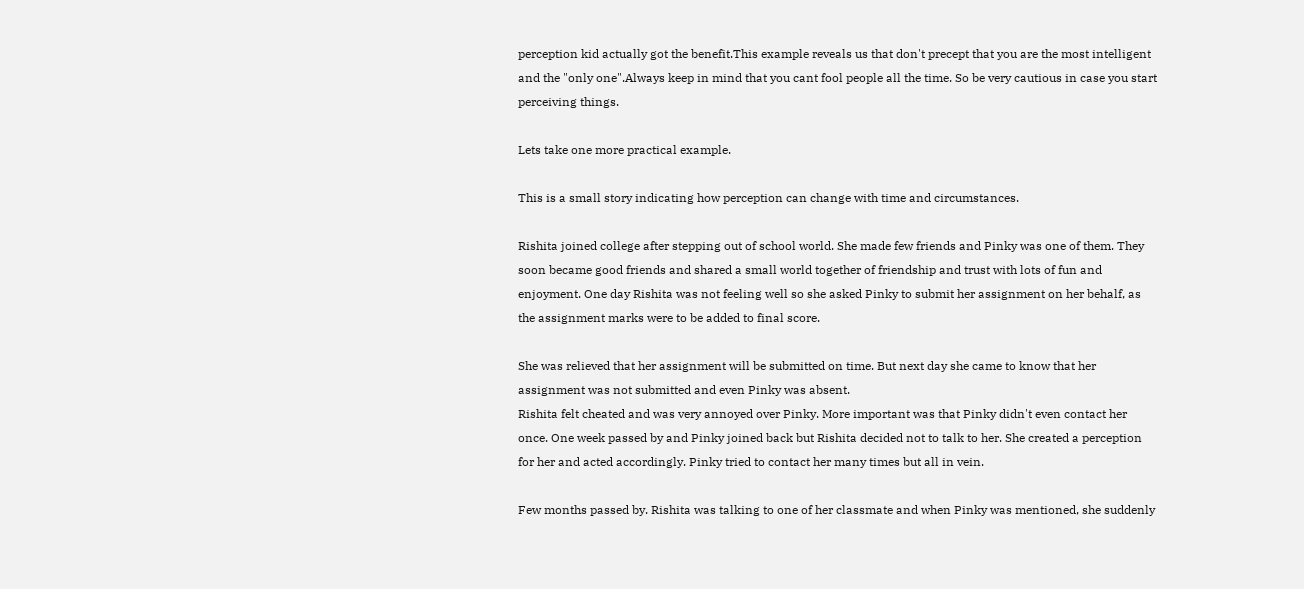perception kid actually got the benefit.This example reveals us that don't precept that you are the most intelligent and the "only one".Always keep in mind that you cant fool people all the time. So be very cautious in case you start perceiving things.

Lets take one more practical example.

This is a small story indicating how perception can change with time and circumstances.

Rishita joined college after stepping out of school world. She made few friends and Pinky was one of them. They soon became good friends and shared a small world together of friendship and trust with lots of fun and enjoyment. One day Rishita was not feeling well so she asked Pinky to submit her assignment on her behalf, as the assignment marks were to be added to final score.

She was relieved that her assignment will be submitted on time. But next day she came to know that her assignment was not submitted and even Pinky was absent.
Rishita felt cheated and was very annoyed over Pinky. More important was that Pinky didn't even contact her once. One week passed by and Pinky joined back but Rishita decided not to talk to her. She created a perception for her and acted accordingly. Pinky tried to contact her many times but all in vein.

Few months passed by. Rishita was talking to one of her classmate and when Pinky was mentioned, she suddenly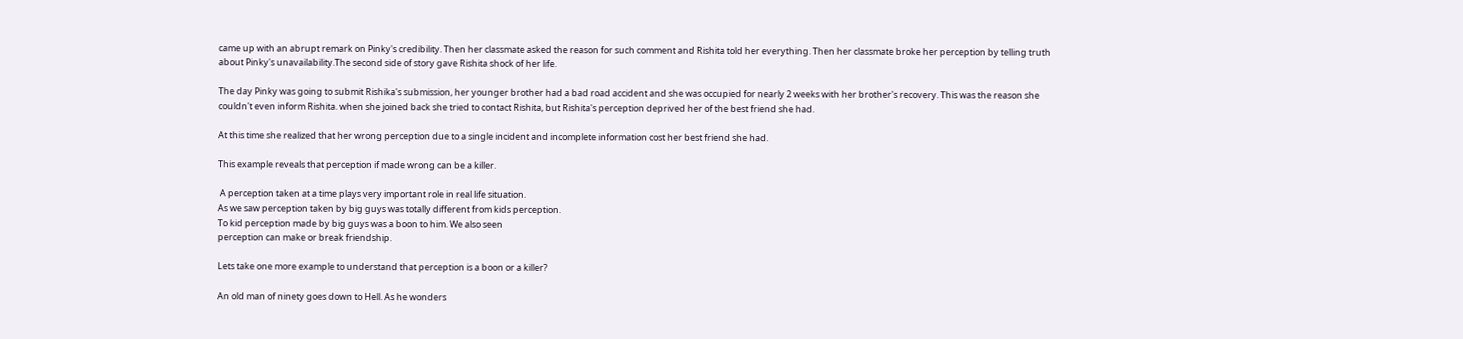came up with an abrupt remark on Pinky's credibility. Then her classmate asked the reason for such comment and Rishita told her everything. Then her classmate broke her perception by telling truth about Pinky's unavailability.The second side of story gave Rishita shock of her life.

The day Pinky was going to submit Rishika's submission, her younger brother had a bad road accident and she was occupied for nearly 2 weeks with her brother's recovery. This was the reason she couldn't even inform Rishita. when she joined back she tried to contact Rishita, but Rishita's perception deprived her of the best friend she had.

At this time she realized that her wrong perception due to a single incident and incomplete information cost her best friend she had.

This example reveals that perception if made wrong can be a killer.

 A perception taken at a time plays very important role in real life situation.
As we saw perception taken by big guys was totally different from kids perception.
To kid perception made by big guys was a boon to him. We also seen
perception can make or break friendship.

Lets take one more example to understand that perception is a boon or a killer?

An old man of ninety goes down to Hell. As he wonders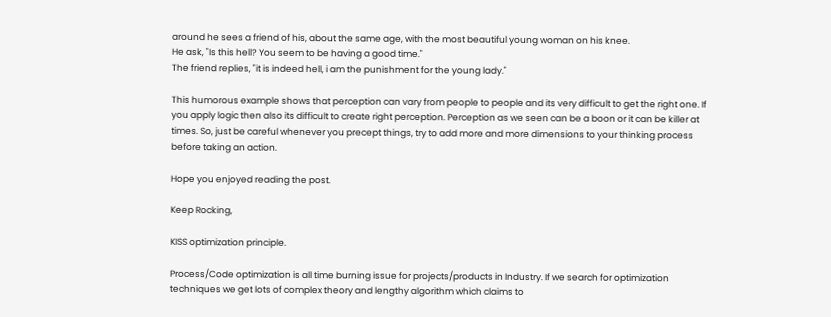around he sees a friend of his, about the same age, with the most beautiful young woman on his knee.
He ask, "Is this hell? You seem to be having a good time."
The friend replies, "it is indeed hell, i am the punishment for the young lady."

This humorous example shows that perception can vary from people to people and its very difficult to get the right one. If you apply logic then also its difficult to create right perception. Perception as we seen can be a boon or it can be killer at times. So, just be careful whenever you precept things, try to add more and more dimensions to your thinking process before taking an action.

Hope you enjoyed reading the post.

Keep Rocking,

KISS optimization principle.

Process/Code optimization is all time burning issue for projects/products in Industry. If we search for optimization techniques we get lots of complex theory and lengthy algorithm which claims to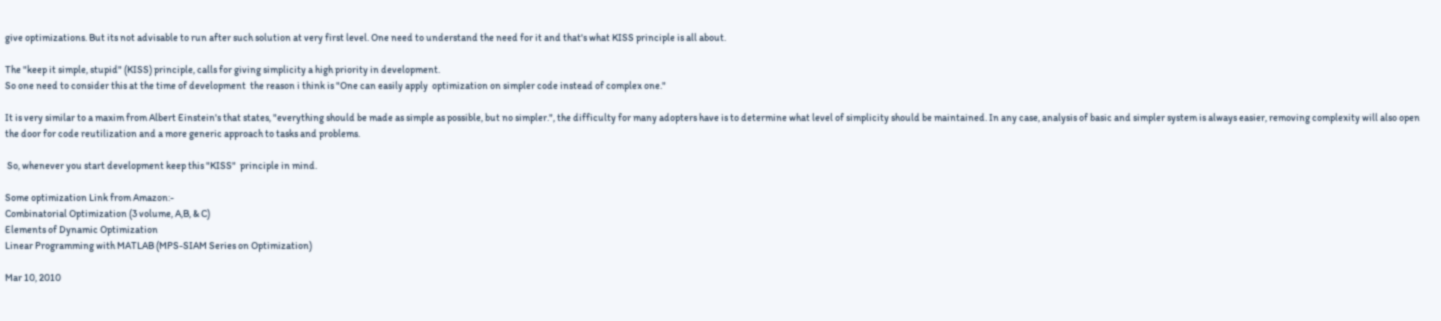give optimizations. But its not advisable to run after such solution at very first level. One need to understand the need for it and that's what KISS principle is all about.

The "keep it simple, stupid" (KISS) principle, calls for giving simplicity a high priority in development.
So one need to consider this at the time of development  the reason i think is "One can easily apply  optimization on simpler code instead of complex one."

It is very similar to a maxim from Albert Einstein's that states, "everything should be made as simple as possible, but no simpler.", the difficulty for many adopters have is to determine what level of simplicity should be maintained. In any case, analysis of basic and simpler system is always easier, removing complexity will also open the door for code reutilization and a more generic approach to tasks and problems.

 So, whenever you start development keep this "KISS"  principle in mind.

Some optimization Link from Amazon:-
Combinatorial Optimization (3 volume, A,B, & C)
Elements of Dynamic Optimization
Linear Programming with MATLAB (MPS-SIAM Series on Optimization)

Mar 10, 2010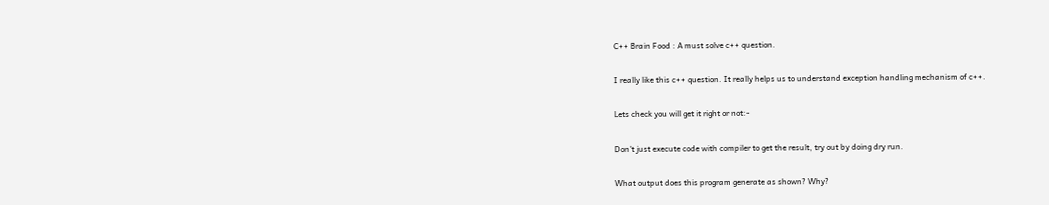C++ Brain Food : A must solve c++ question.

I really like this c++ question. It really helps us to understand exception handling mechanism of c++.

Lets check you will get it right or not:-

Don't just execute code with compiler to get the result, try out by doing dry run.

What output does this program generate as shown? Why?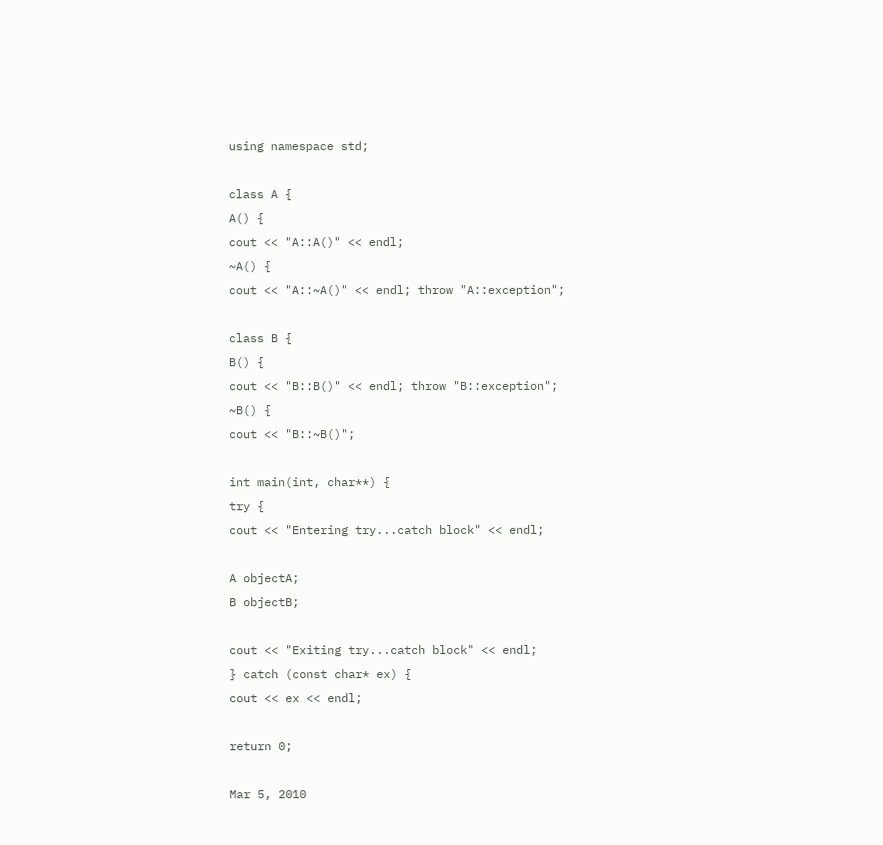using namespace std;

class A {
A() {
cout << "A::A()" << endl;
~A() {
cout << "A::~A()" << endl; throw "A::exception";

class B {
B() {
cout << "B::B()" << endl; throw "B::exception";
~B() {
cout << "B::~B()";

int main(int, char**) {
try {
cout << "Entering try...catch block" << endl;

A objectA;
B objectB;

cout << "Exiting try...catch block" << endl;
} catch (const char* ex) {
cout << ex << endl;

return 0;

Mar 5, 2010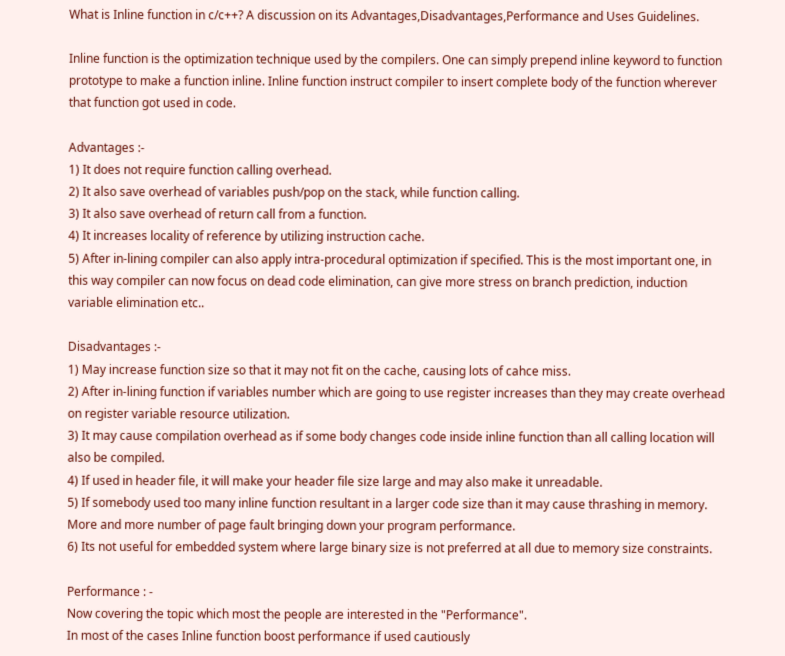What is Inline function in c/c++? A discussion on its Advantages,Disadvantages,Performance and Uses Guidelines.

Inline function is the optimization technique used by the compilers. One can simply prepend inline keyword to function prototype to make a function inline. Inline function instruct compiler to insert complete body of the function wherever that function got used in code.

Advantages :-
1) It does not require function calling overhead.
2) It also save overhead of variables push/pop on the stack, while function calling.
3) It also save overhead of return call from a function.
4) It increases locality of reference by utilizing instruction cache.
5) After in-lining compiler can also apply intra-procedural optimization if specified. This is the most important one, in this way compiler can now focus on dead code elimination, can give more stress on branch prediction, induction variable elimination etc..

Disadvantages :-
1) May increase function size so that it may not fit on the cache, causing lots of cahce miss.
2) After in-lining function if variables number which are going to use register increases than they may create overhead on register variable resource utilization.
3) It may cause compilation overhead as if some body changes code inside inline function than all calling location will also be compiled.
4) If used in header file, it will make your header file size large and may also make it unreadable.
5) If somebody used too many inline function resultant in a larger code size than it may cause thrashing in memory. More and more number of page fault bringing down your program performance.
6) Its not useful for embedded system where large binary size is not preferred at all due to memory size constraints.

Performance : -
Now covering the topic which most the people are interested in the "Performance".
In most of the cases Inline function boost performance if used cautiously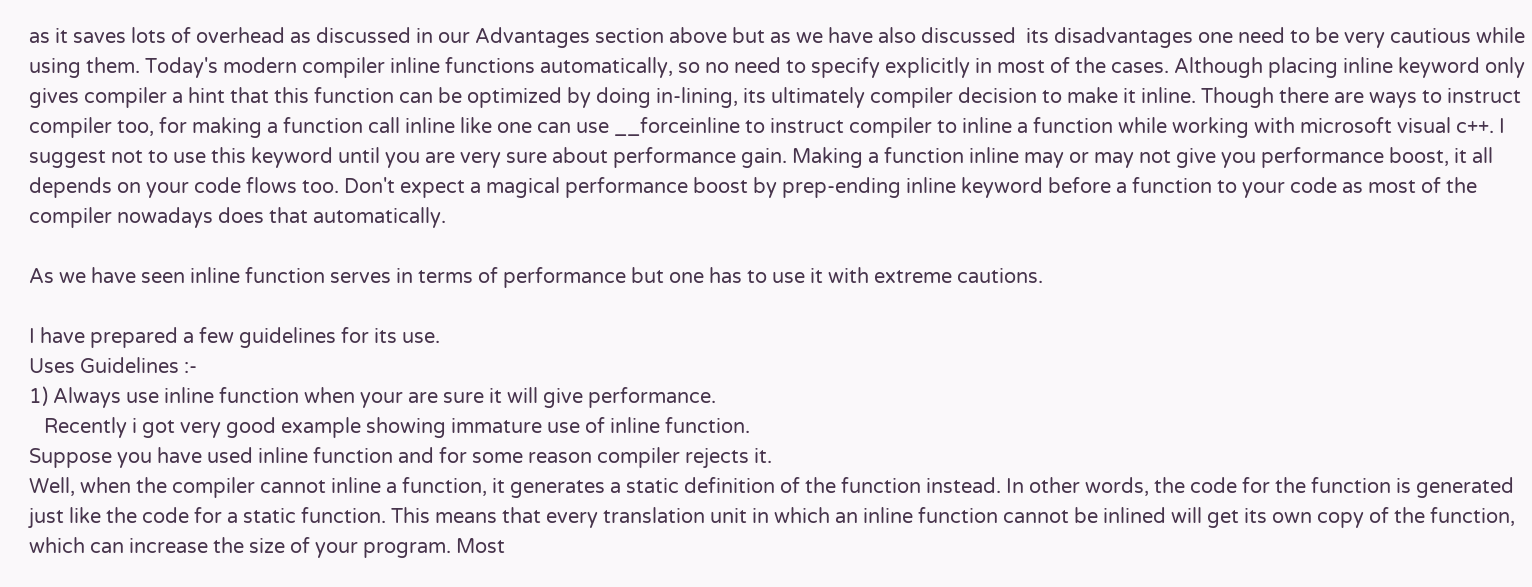as it saves lots of overhead as discussed in our Advantages section above but as we have also discussed  its disadvantages one need to be very cautious while using them. Today's modern compiler inline functions automatically, so no need to specify explicitly in most of the cases. Although placing inline keyword only gives compiler a hint that this function can be optimized by doing in-lining, its ultimately compiler decision to make it inline. Though there are ways to instruct compiler too, for making a function call inline like one can use __forceinline to instruct compiler to inline a function while working with microsoft visual c++. I suggest not to use this keyword until you are very sure about performance gain. Making a function inline may or may not give you performance boost, it all depends on your code flows too. Don't expect a magical performance boost by prep-ending inline keyword before a function to your code as most of the compiler nowadays does that automatically.

As we have seen inline function serves in terms of performance but one has to use it with extreme cautions.

I have prepared a few guidelines for its use.
Uses Guidelines :-
1) Always use inline function when your are sure it will give performance.
   Recently i got very good example showing immature use of inline function.
Suppose you have used inline function and for some reason compiler rejects it.
Well, when the compiler cannot inline a function, it generates a static definition of the function instead. In other words, the code for the function is generated just like the code for a static function. This means that every translation unit in which an inline function cannot be inlined will get its own copy of the function, which can increase the size of your program. Most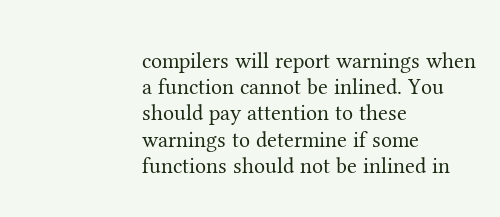compilers will report warnings when a function cannot be inlined. You should pay attention to these warnings to determine if some functions should not be inlined in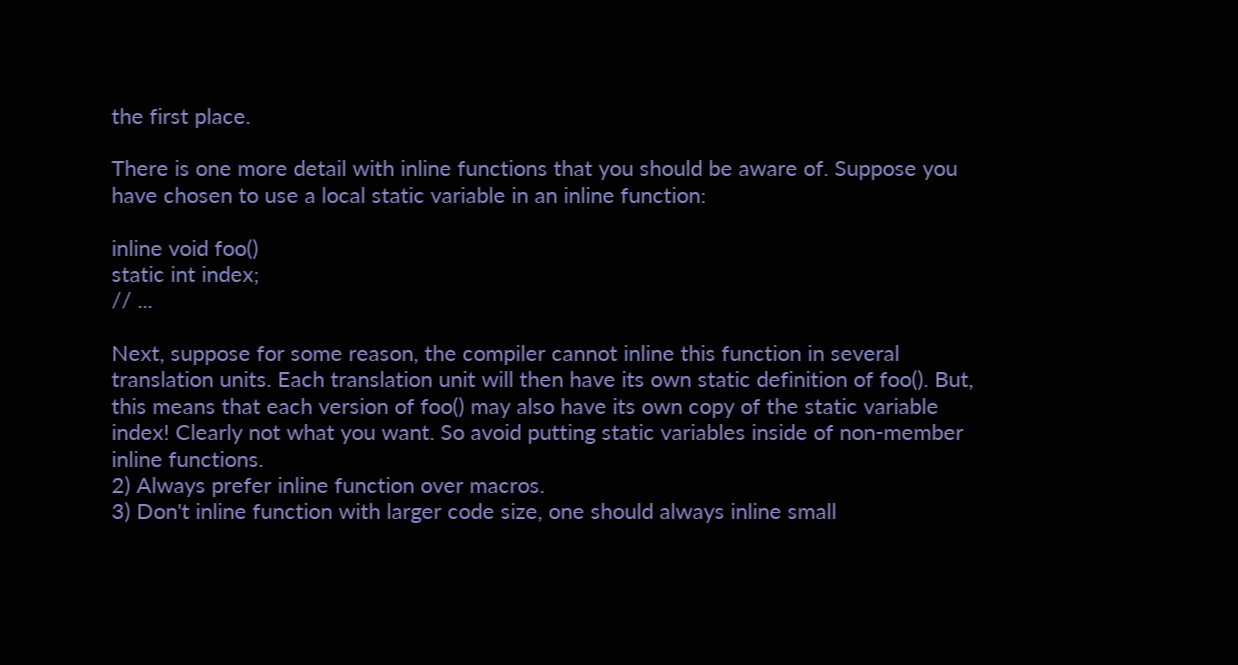the first place.

There is one more detail with inline functions that you should be aware of. Suppose you have chosen to use a local static variable in an inline function:

inline void foo()
static int index;
// ...

Next, suppose for some reason, the compiler cannot inline this function in several translation units. Each translation unit will then have its own static definition of foo(). But, this means that each version of foo() may also have its own copy of the static variable index! Clearly not what you want. So avoid putting static variables inside of non-member inline functions.
2) Always prefer inline function over macros.
3) Don't inline function with larger code size, one should always inline small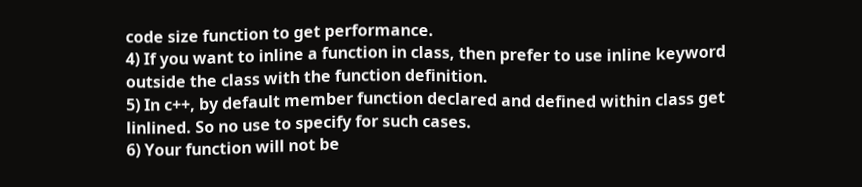code size function to get performance.
4) If you want to inline a function in class, then prefer to use inline keyword outside the class with the function definition.
5) In c++, by default member function declared and defined within class get linlined. So no use to specify for such cases.
6) Your function will not be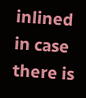inlined in case there is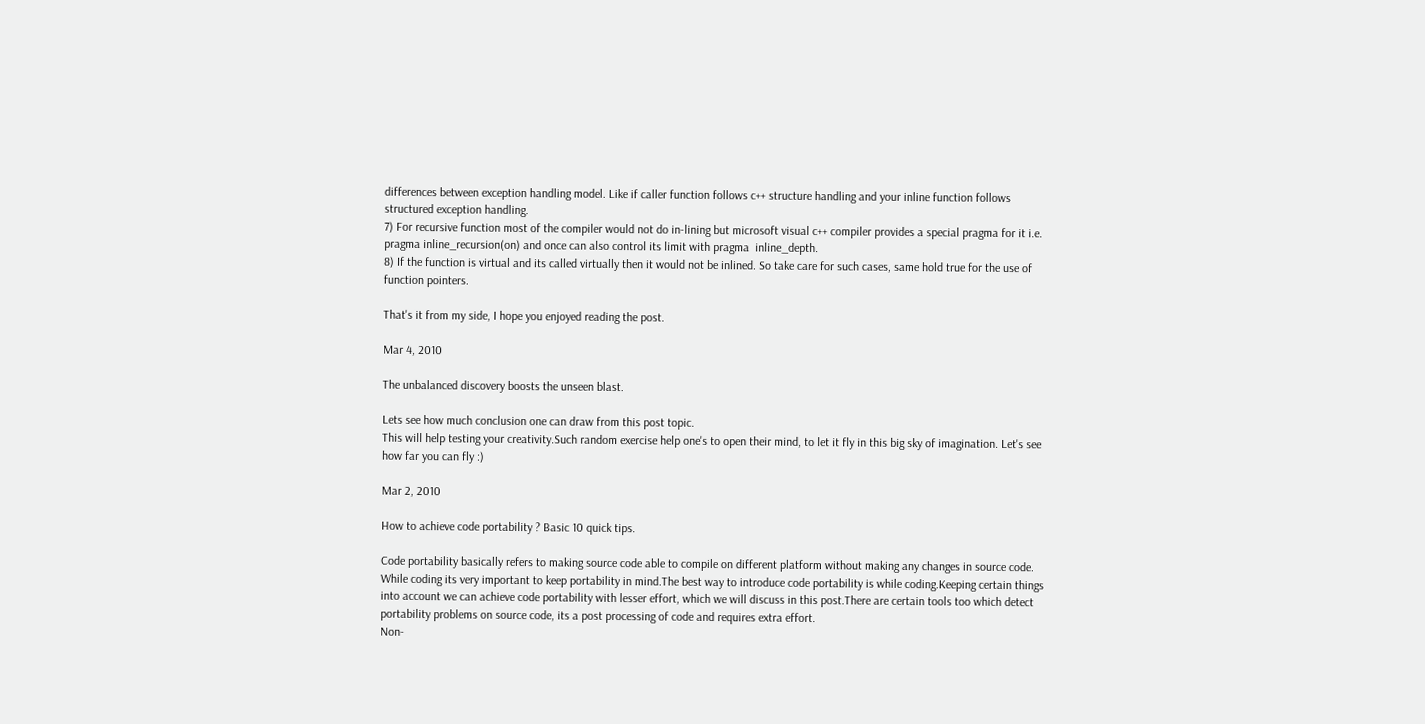differences between exception handling model. Like if caller function follows c++ structure handling and your inline function follows structured exception handling.
7) For recursive function most of the compiler would not do in-lining but microsoft visual c++ compiler provides a special pragma for it i.e. pragma inline_recursion(on) and once can also control its limit with pragma  inline_depth.
8) If the function is virtual and its called virtually then it would not be inlined. So take care for such cases, same hold true for the use of function pointers.

That's it from my side, I hope you enjoyed reading the post.

Mar 4, 2010

The unbalanced discovery boosts the unseen blast.

Lets see how much conclusion one can draw from this post topic.
This will help testing your creativity.Such random exercise help one's to open their mind, to let it fly in this big sky of imagination. Let's see how far you can fly :)

Mar 2, 2010

How to achieve code portability ? Basic 10 quick tips.

Code portability basically refers to making source code able to compile on different platform without making any changes in source code.
While coding its very important to keep portability in mind.The best way to introduce code portability is while coding.Keeping certain things into account we can achieve code portability with lesser effort, which we will discuss in this post.There are certain tools too which detect portability problems on source code, its a post processing of code and requires extra effort.
Non-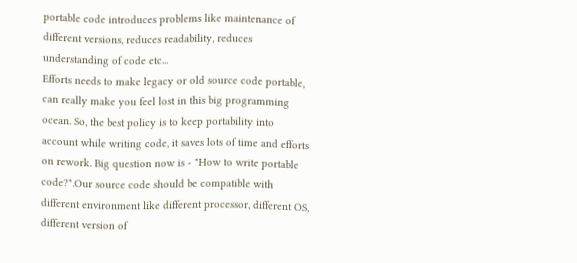portable code introduces problems like maintenance of different versions, reduces readability, reduces understanding of code etc...
Efforts needs to make legacy or old source code portable, can really make you feel lost in this big programming ocean. So, the best policy is to keep portability into account while writing code, it saves lots of time and efforts on rework. Big question now is - "How to write portable code?".Our source code should be compatible with different environment like different processor, different OS, different version of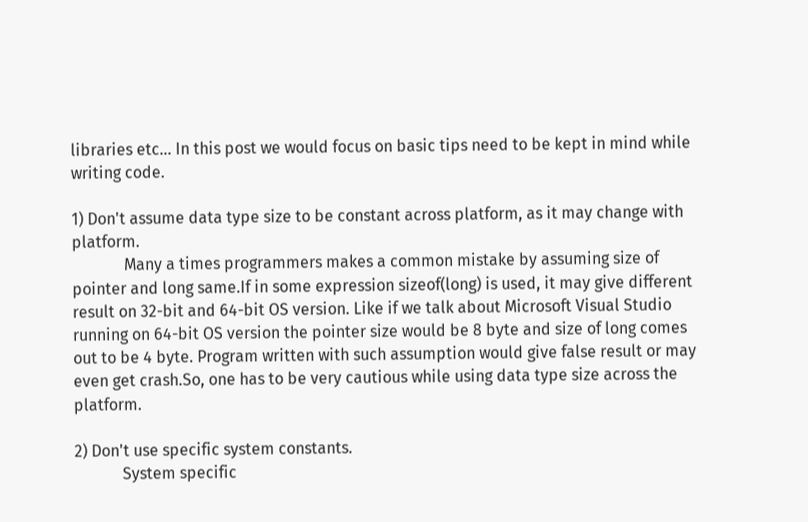libraries etc... In this post we would focus on basic tips need to be kept in mind while writing code.

1) Don't assume data type size to be constant across platform, as it may change with platform.
             Many a times programmers makes a common mistake by assuming size of pointer and long same.If in some expression sizeof(long) is used, it may give different result on 32-bit and 64-bit OS version. Like if we talk about Microsoft Visual Studio running on 64-bit OS version the pointer size would be 8 byte and size of long comes out to be 4 byte. Program written with such assumption would give false result or may even get crash.So, one has to be very cautious while using data type size across the platform.

2) Don't use specific system constants.
            System specific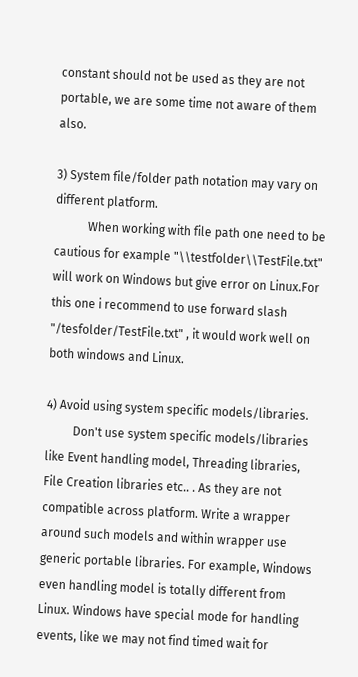constant should not be used as they are not portable, we are some time not aware of them also.

3) System file/folder path notation may vary on different platform.
           When working with file path one need to be cautious for example "\\testfolder\\TestFile.txt" will work on Windows but give error on Linux.For this one i recommend to use forward slash "/tesfolder/TestFile.txt" , it would work well on both windows and Linux.

4) Avoid using system specific models/libraries.
         Don't use system specific models/libraries like Event handling model, Threading libraries, File Creation libraries etc.. . As they are not compatible across platform. Write a wrapper around such models and within wrapper use generic portable libraries. For example, Windows even handling model is totally different from Linux. Windows have special mode for handling events, like we may not find timed wait for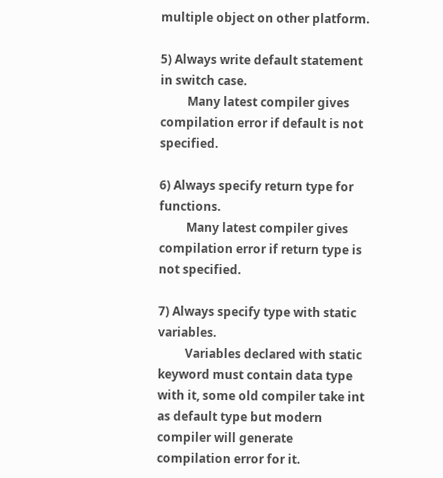multiple object on other platform.

5) Always write default statement in switch case.
         Many latest compiler gives compilation error if default is not specified.

6) Always specify return type for functions.
         Many latest compiler gives compilation error if return type is not specified.

7) Always specify type with static variables.
         Variables declared with static keyword must contain data type with it, some old compiler take int as default type but modern compiler will generate compilation error for it.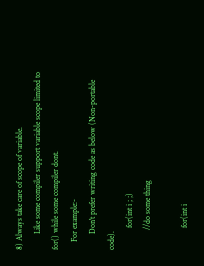8) Always take care of scope of variable.
        Like some compiler support variable scope limited to for() while some compiler dont.
    For example:-
        Don't prefer writing code as below (Non-portable code).
           for(int i ; ;)
          //do some thing

           for(int i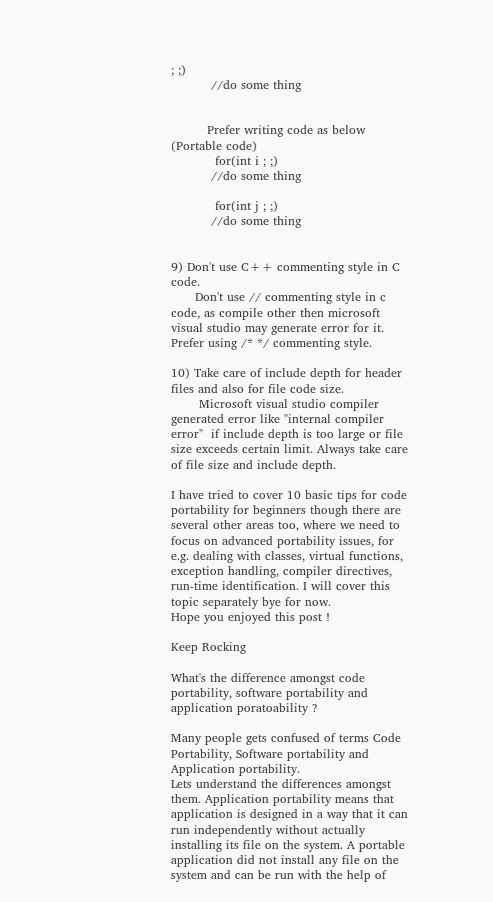; ;)
          //do some thing


         Prefer writing code as below (Portable code)
           for(int i ; ;)
          //do some thing

           for(int j ; ;)
          //do some thing


9) Don't use C++ commenting style in C code.
      Don't use // commenting style in c code, as compile other then microsoft visual studio may generate error for it. Prefer using /* */ commenting style.

10) Take care of include depth for header files and also for file code size.
       Microsoft visual studio compiler generated error like "internal compiler error"  if include depth is too large or file size exceeds certain limit. Always take care of file size and include depth.

I have tried to cover 10 basic tips for code portability for beginners though there are several other areas too, where we need to focus on advanced portability issues, for e.g. dealing with classes, virtual functions, exception handling, compiler directives, run-time identification. I will cover this topic separately bye for now.
Hope you enjoyed this post !

Keep Rocking

What's the difference amongst code portability, software portability and application poratoability ?

Many people gets confused of terms Code Portability, Software portability and Application portability.
Lets understand the differences amongst them. Application portability means that application is designed in a way that it can run independently without actually installing its file on the system. A portable application did not install any file on the system and can be run with the help of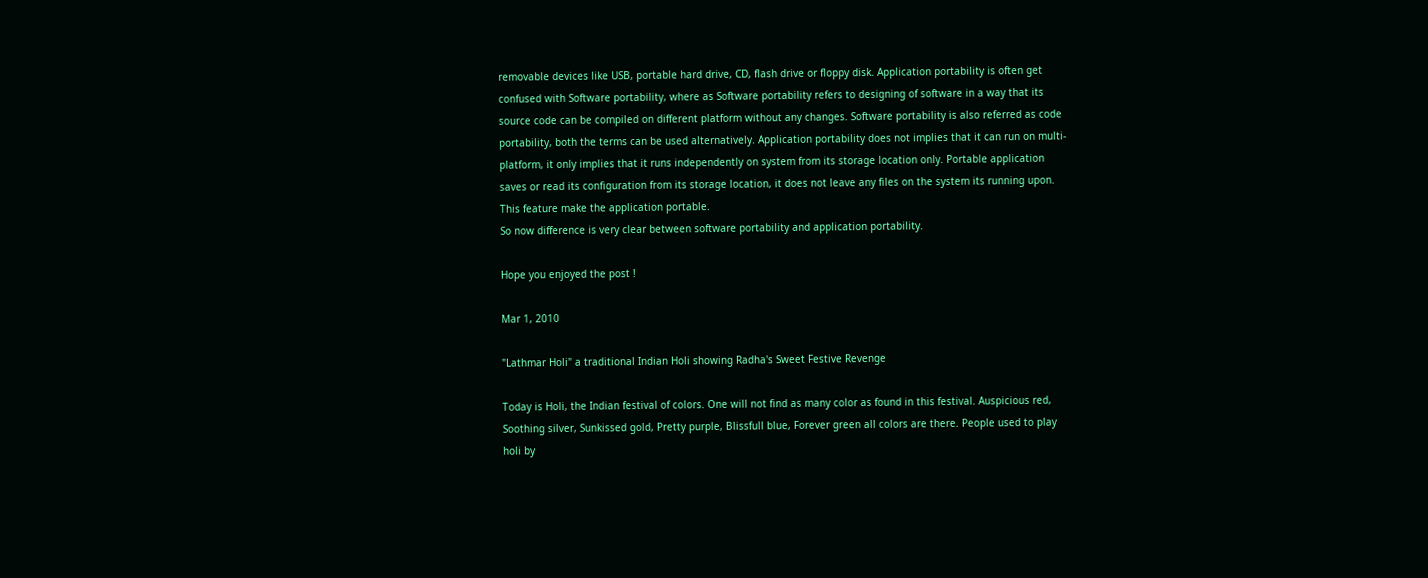removable devices like USB, portable hard drive, CD, flash drive or floppy disk. Application portability is often get confused with Software portability, where as Software portability refers to designing of software in a way that its source code can be compiled on different platform without any changes. Software portability is also referred as code portability, both the terms can be used alternatively. Application portability does not implies that it can run on multi-platform, it only implies that it runs independently on system from its storage location only. Portable application saves or read its configuration from its storage location, it does not leave any files on the system its running upon. This feature make the application portable.
So now difference is very clear between software portability and application portability.

Hope you enjoyed the post !

Mar 1, 2010

"Lathmar Holi" a traditional Indian Holi showing Radha's Sweet Festive Revenge

Today is Holi, the Indian festival of colors. One will not find as many color as found in this festival. Auspicious red, Soothing silver, Sunkissed gold, Pretty purple, Blissfull blue, Forever green all colors are there. People used to play holi by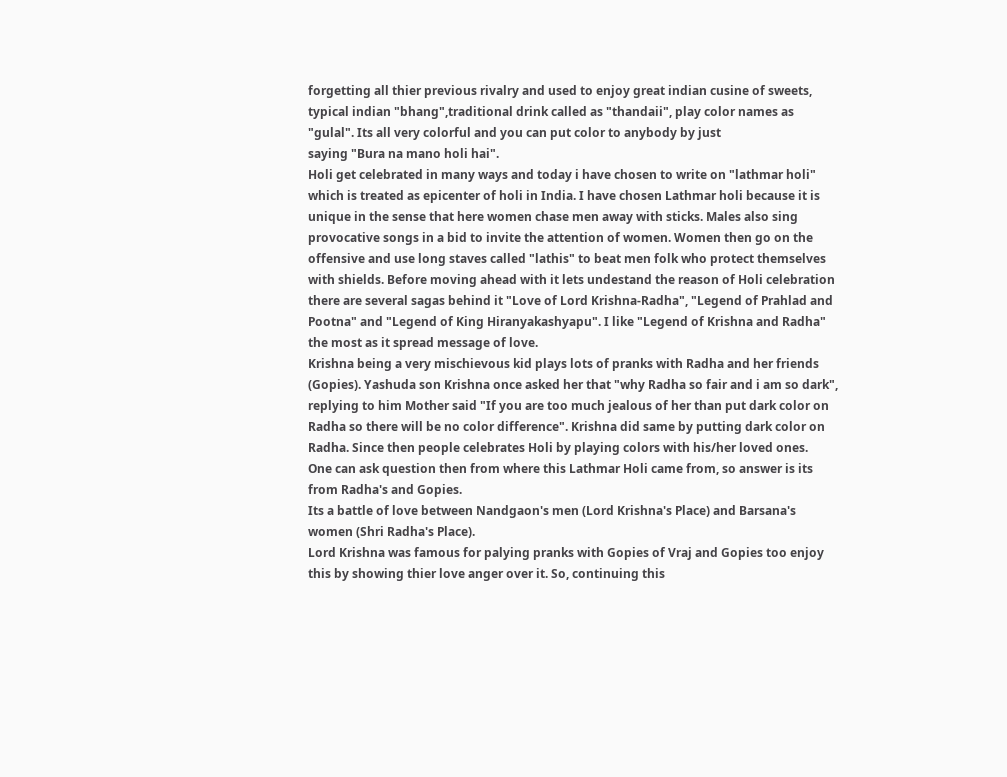forgetting all thier previous rivalry and used to enjoy great indian cusine of sweets, typical indian "bhang",traditional drink called as "thandaii", play color names as "gulal". Its all very colorful and you can put color to anybody by just
saying "Bura na mano holi hai".
Holi get celebrated in many ways and today i have chosen to write on "lathmar holi" which is treated as epicenter of holi in India. I have chosen Lathmar holi because it is unique in the sense that here women chase men away with sticks. Males also sing provocative songs in a bid to invite the attention of women. Women then go on the offensive and use long staves called "lathis" to beat men folk who protect themselves with shields. Before moving ahead with it lets undestand the reason of Holi celebration there are several sagas behind it "Love of Lord Krishna-Radha", "Legend of Prahlad and Pootna" and "Legend of King Hiranyakashyapu". I like "Legend of Krishna and Radha" the most as it spread message of love.
Krishna being a very mischievous kid plays lots of pranks with Radha and her friends (Gopies). Yashuda son Krishna once asked her that "why Radha so fair and i am so dark", replying to him Mother said "If you are too much jealous of her than put dark color on Radha so there will be no color difference". Krishna did same by putting dark color on Radha. Since then people celebrates Holi by playing colors with his/her loved ones.
One can ask question then from where this Lathmar Holi came from, so answer is its from Radha's and Gopies.
Its a battle of love between Nandgaon's men (Lord Krishna's Place) and Barsana's women (Shri Radha's Place).
Lord Krishna was famous for palying pranks with Gopies of Vraj and Gopies too enjoy this by showing thier love anger over it. So, continuing this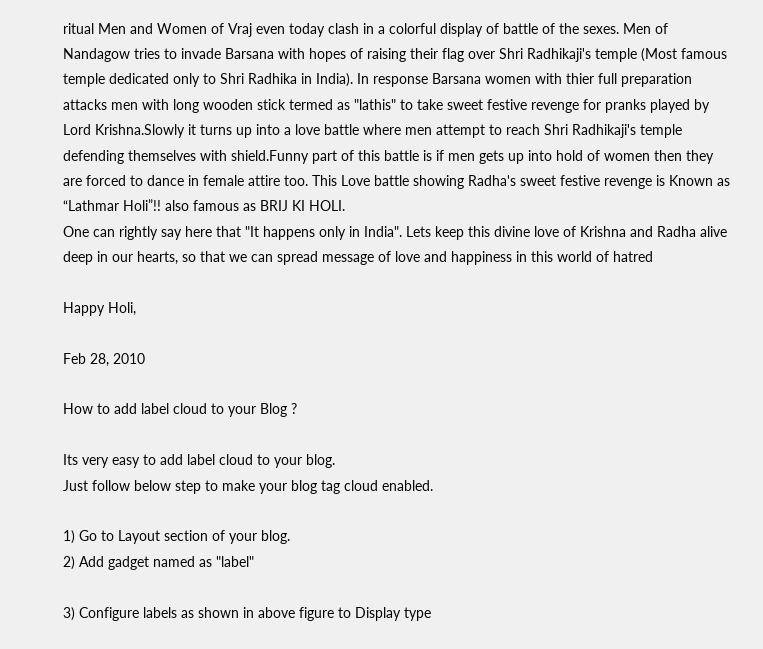ritual Men and Women of Vraj even today clash in a colorful display of battle of the sexes. Men of Nandagow tries to invade Barsana with hopes of raising their flag over Shri Radhikaji's temple (Most famous temple dedicated only to Shri Radhika in India). In response Barsana women with thier full preparation attacks men with long wooden stick termed as "lathis" to take sweet festive revenge for pranks played by Lord Krishna.Slowly it turns up into a love battle where men attempt to reach Shri Radhikaji's temple defending themselves with shield.Funny part of this battle is if men gets up into hold of women then they are forced to dance in female attire too. This Love battle showing Radha's sweet festive revenge is Known as “Lathmar Holi”!! also famous as BRIJ KI HOLI.
One can rightly say here that "It happens only in India". Lets keep this divine love of Krishna and Radha alive deep in our hearts, so that we can spread message of love and happiness in this world of hatred

Happy Holi,

Feb 28, 2010

How to add label cloud to your Blog ?

Its very easy to add label cloud to your blog.
Just follow below step to make your blog tag cloud enabled.

1) Go to Layout section of your blog.
2) Add gadget named as "label"

3) Configure labels as shown in above figure to Display type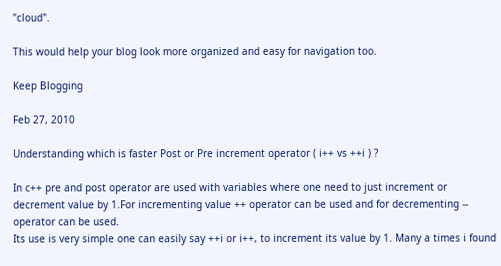"cloud".

This would help your blog look more organized and easy for navigation too.

Keep Blogging

Feb 27, 2010

Understanding which is faster Post or Pre increment operator ( i++ vs ++i ) ?

In c++ pre and post operator are used with variables where one need to just increment or decrement value by 1.For incrementing value ++ operator can be used and for decrementing -- operator can be used.
Its use is very simple one can easily say ++i or i++, to increment its value by 1. Many a times i found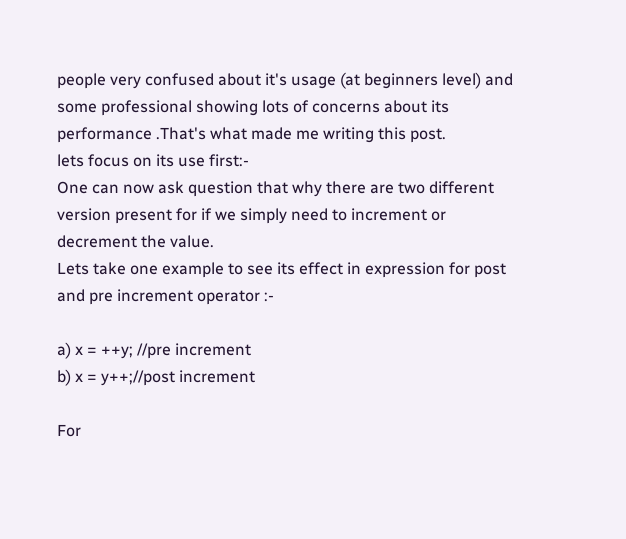people very confused about it's usage (at beginners level) and some professional showing lots of concerns about its performance .That's what made me writing this post.
lets focus on its use first:-
One can now ask question that why there are two different version present for if we simply need to increment or decrement the value.
Lets take one example to see its effect in expression for post and pre increment operator :-

a) x = ++y; //pre increment
b) x = y++;//post increment

For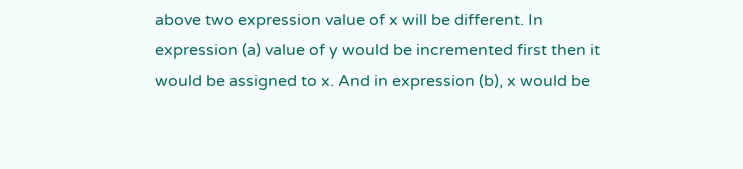above two expression value of x will be different. In expression (a) value of y would be incremented first then it would be assigned to x. And in expression (b), x would be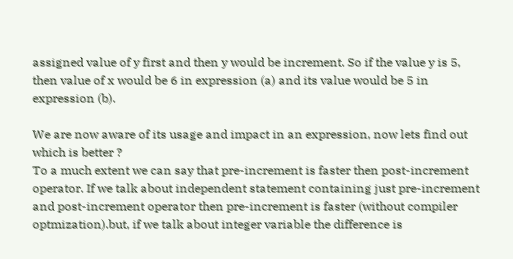assigned value of y first and then y would be increment. So if the value y is 5, then value of x would be 6 in expression (a) and its value would be 5 in expression (b).

We are now aware of its usage and impact in an expression, now lets find out which is better ?
To a much extent we can say that pre-increment is faster then post-increment operator. If we talk about independent statement containing just pre-increment and post-increment operator then pre-increment is faster (without compiler optmization).but, if we talk about integer variable the difference is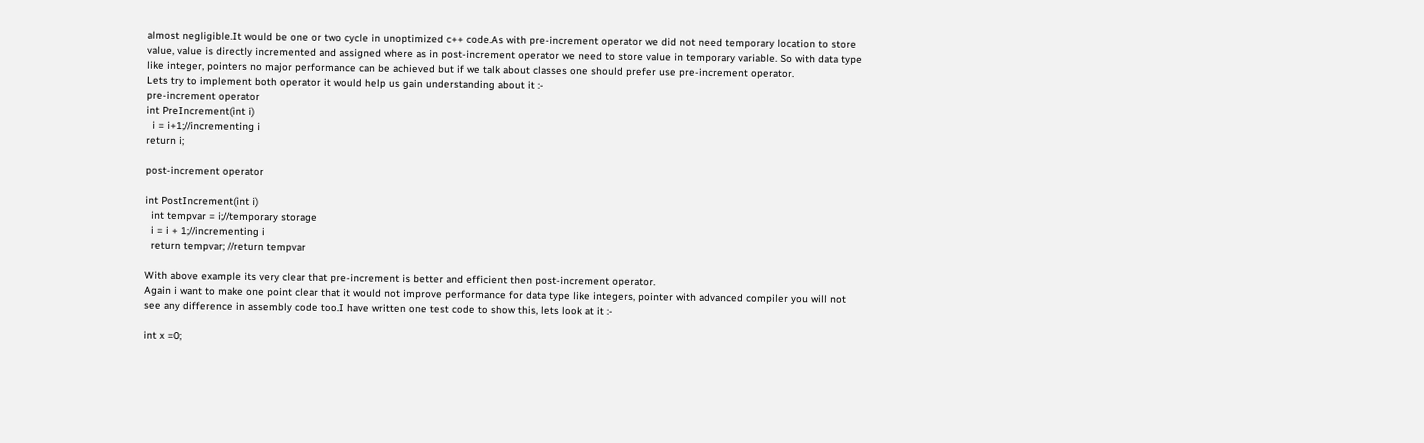almost negligible.It would be one or two cycle in unoptimized c++ code.As with pre-increment operator we did not need temporary location to store value, value is directly incremented and assigned where as in post-increment operator we need to store value in temporary variable. So with data type like integer, pointers no major performance can be achieved but if we talk about classes one should prefer use pre-increment operator.
Lets try to implement both operator it would help us gain understanding about it :-
pre-increment operator
int PreIncrement(int i)
  i = i+1;//incrementing i
return i;

post-increment operator

int PostIncrement(int i)
  int tempvar = i;//temporary storage
  i = i + 1;//incrementing i
  return tempvar; //return tempvar

With above example its very clear that pre-increment is better and efficient then post-increment operator.
Again i want to make one point clear that it would not improve performance for data type like integers, pointer with advanced compiler you will not see any difference in assembly code too.I have written one test code to show this, lets look at it :-

int x =0;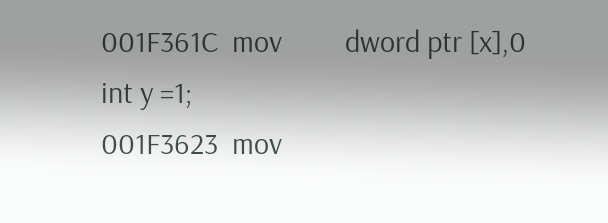001F361C  mov         dword ptr [x],0
int y =1;
001F3623  mov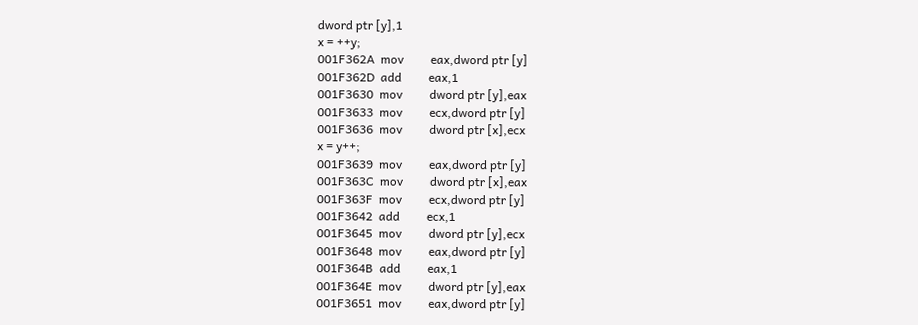dword ptr [y],1
x = ++y;
001F362A  mov         eax,dword ptr [y]
001F362D  add         eax,1
001F3630  mov         dword ptr [y],eax
001F3633  mov         ecx,dword ptr [y]
001F3636  mov         dword ptr [x],ecx
x = y++;
001F3639  mov         eax,dword ptr [y]
001F363C  mov         dword ptr [x],eax
001F363F  mov         ecx,dword ptr [y]
001F3642  add         ecx,1
001F3645  mov         dword ptr [y],ecx
001F3648  mov         eax,dword ptr [y]
001F364B  add         eax,1
001F364E  mov         dword ptr [y],eax
001F3651  mov         eax,dword ptr [y]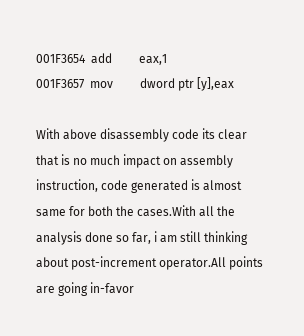001F3654  add         eax,1
001F3657  mov         dword ptr [y],eax

With above disassembly code its clear that is no much impact on assembly instruction, code generated is almost same for both the cases.With all the analysis done so far, i am still thinking about post-increment operator.All points are going in-favor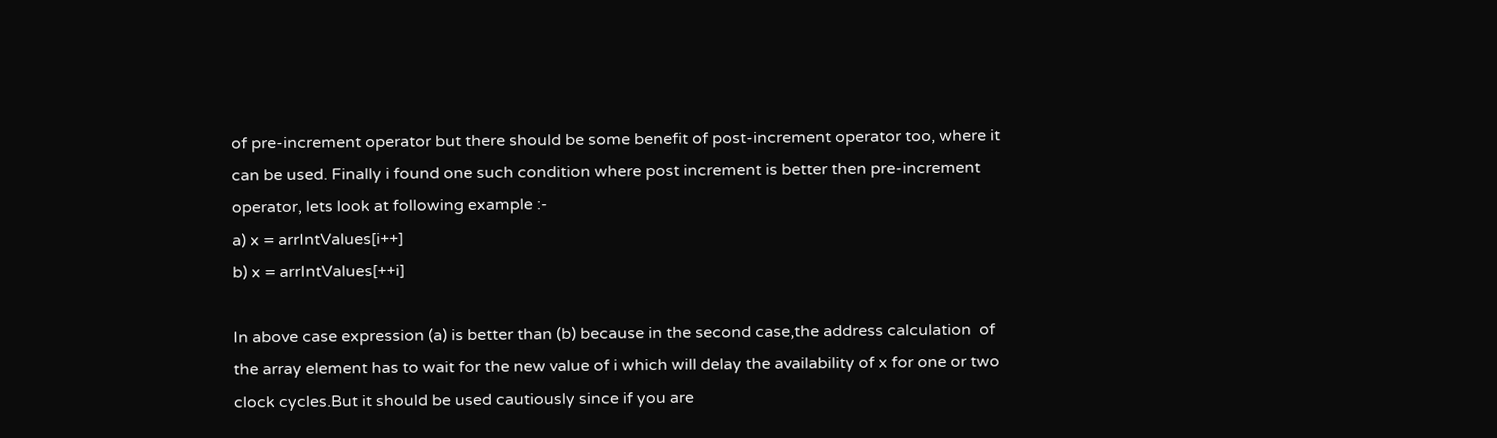of pre-increment operator but there should be some benefit of post-increment operator too, where it can be used. Finally i found one such condition where post increment is better then pre-increment operator, lets look at following example :-
a) x = arrIntValues[i++]
b) x = arrIntValues[++i]

In above case expression (a) is better than (b) because in the second case,the address calculation  of the array element has to wait for the new value of i which will delay the availability of x for one or two clock cycles.But it should be used cautiously since if you are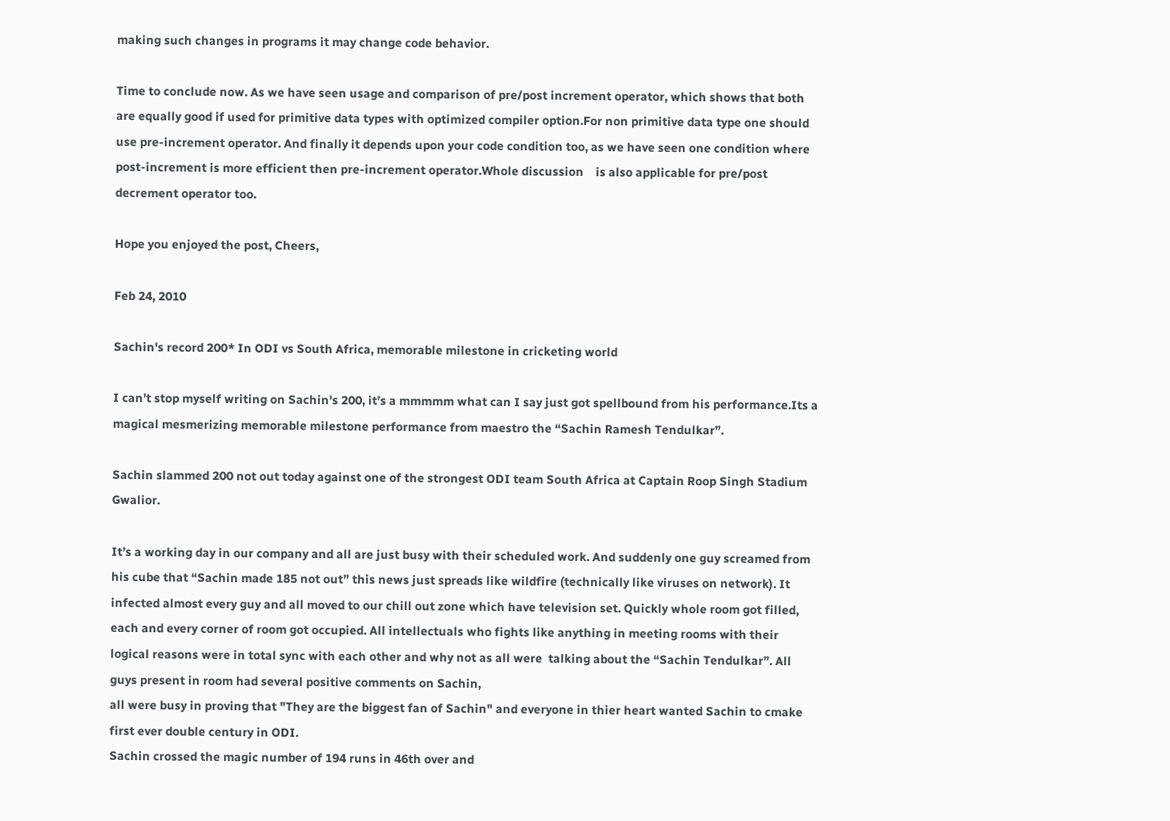making such changes in programs it may change code behavior.

Time to conclude now. As we have seen usage and comparison of pre/post increment operator, which shows that both are equally good if used for primitive data types with optimized compiler option.For non primitive data type one should use pre-increment operator. And finally it depends upon your code condition too, as we have seen one condition where post-increment is more efficient then pre-increment operator.Whole discussion    is also applicable for pre/post decrement operator too.

Hope you enjoyed the post, Cheers,

Feb 24, 2010

Sachin's record 200* In ODI vs South Africa, memorable milestone in cricketing world

I can’t stop myself writing on Sachin's 200, it’s a mmmmm what can I say just got spellbound from his performance.Its a magical mesmerizing memorable milestone performance from maestro the “Sachin Ramesh Tendulkar”.

Sachin slammed 200 not out today against one of the strongest ODI team South Africa at Captain Roop Singh Stadium Gwalior.

It’s a working day in our company and all are just busy with their scheduled work. And suddenly one guy screamed from his cube that “Sachin made 185 not out” this news just spreads like wildfire (technically like viruses on network). It infected almost every guy and all moved to our chill out zone which have television set. Quickly whole room got filled, each and every corner of room got occupied. All intellectuals who fights like anything in meeting rooms with their logical reasons were in total sync with each other and why not as all were  talking about the “Sachin Tendulkar”. All guys present in room had several positive comments on Sachin,
all were busy in proving that "They are the biggest fan of Sachin" and everyone in thier heart wanted Sachin to cmake first ever double century in ODI.
Sachin crossed the magic number of 194 runs in 46th over and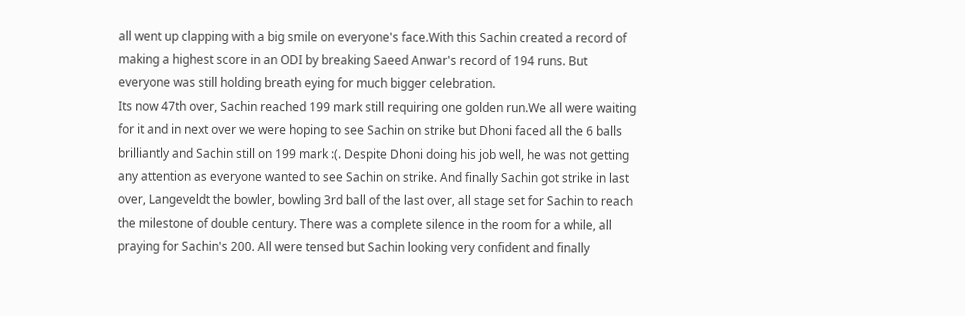all went up clapping with a big smile on everyone's face.With this Sachin created a record of making a highest score in an ODI by breaking Saeed Anwar's record of 194 runs. But everyone was still holding breath eying for much bigger celebration.
Its now 47th over, Sachin reached 199 mark still requiring one golden run.We all were waiting for it and in next over we were hoping to see Sachin on strike but Dhoni faced all the 6 balls brilliantly and Sachin still on 199 mark :(. Despite Dhoni doing his job well, he was not getting any attention as everyone wanted to see Sachin on strike. And finally Sachin got strike in last over, Langeveldt the bowler, bowling 3rd ball of the last over, all stage set for Sachin to reach the milestone of double century. There was a complete silence in the room for a while, all praying for Sachin's 200. All were tensed but Sachin looking very confident and finally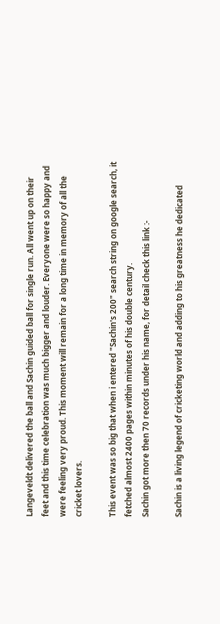Langeveldt delivered the ball and Sachin guided ball for single run. All went up on their feet and this time celebration was much bigger and louder. Everyone were so happy and were feeling very proud. This moment will remain for a long time in memory of all the cricket lovers.

This event was so big that when i entered "Sachin's 200" search string on google search, it fetched almost 2400 pages within minutes of his double century.
Sachin got more then 70 records under his name, for detail check this link :-

Sachin is a living legend of cricketing world and adding to his greatness he dedicated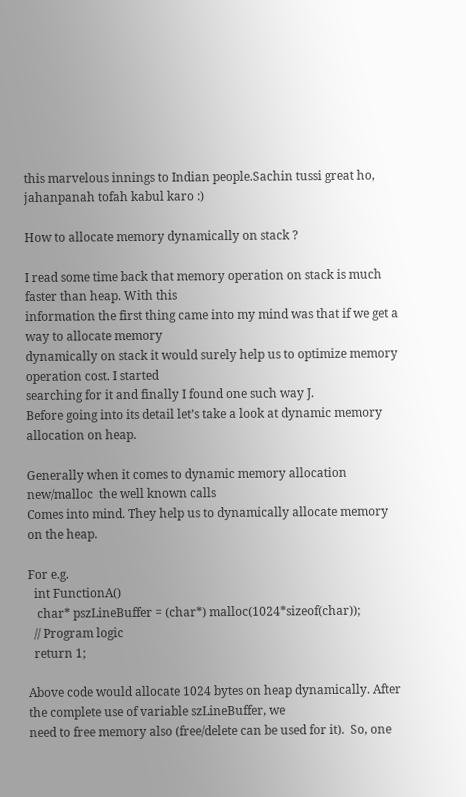this marvelous innings to Indian people.Sachin tussi great ho, jahanpanah tofah kabul karo :)

How to allocate memory dynamically on stack ?

I read some time back that memory operation on stack is much faster than heap. With this
information the first thing came into my mind was that if we get a way to allocate memory
dynamically on stack it would surely help us to optimize memory operation cost. I started
searching for it and finally I found one such way J.
Before going into its detail let’s take a look at dynamic memory allocation on heap.

Generally when it comes to dynamic memory allocation new/malloc  the well known calls
Comes into mind. They help us to dynamically allocate memory on the heap.

For e.g.
  int FunctionA()
   char* pszLineBuffer = (char*) malloc(1024*sizeof(char));
  // Program logic
  return 1;

Above code would allocate 1024 bytes on heap dynamically. After the complete use of variable szLineBuffer, we
need to free memory also (free/delete can be used for it).  So, one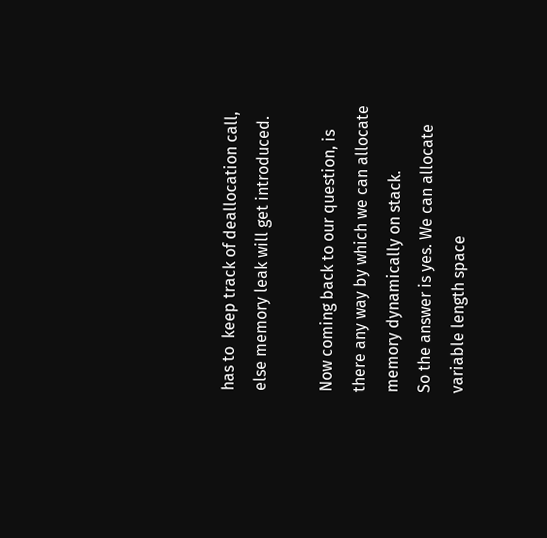has to  keep track of deallocation call,
else memory leak will get introduced.

Now coming back to our question, is there any way by which we can allocate memory dynamically on stack.
So the answer is yes. We can allocate variable length space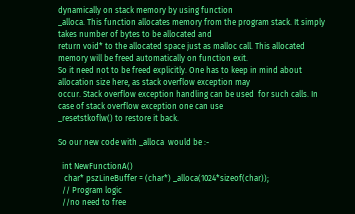dynamically on stack memory by using function
_alloca. This function allocates memory from the program stack. It simply takes number of bytes to be allocated and
return void* to the allocated space just as malloc call. This allocated memory will be freed automatically on function exit.
So it need not to be freed explicitly. One has to keep in mind about allocation size here, as stack overflow exception may
occur. Stack overflow exception handling can be used  for such calls. In case of stack overflow exception one can use
_resetstkoflw() to restore it back.

So our new code with _alloca  would be :-

  int NewFunctionA()
   char* pszLineBuffer = (char*) _alloca(1024*sizeof(char));
  // Program logic
  //no need to free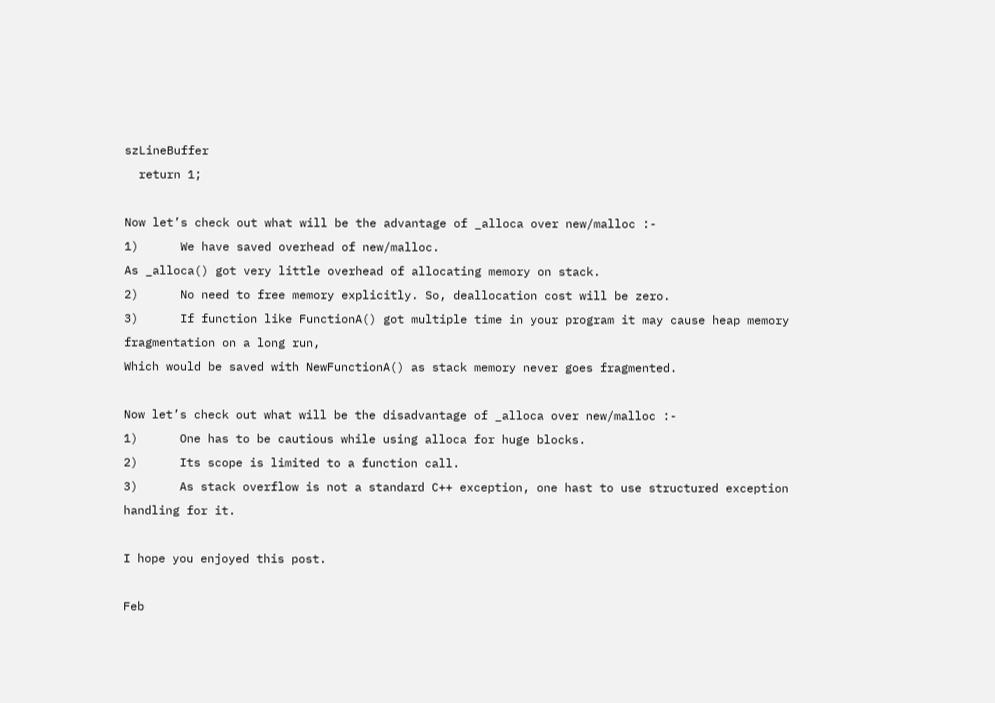szLineBuffer
  return 1;

Now let’s check out what will be the advantage of _alloca over new/malloc :-
1)      We have saved overhead of new/malloc.
As _alloca() got very little overhead of allocating memory on stack.
2)      No need to free memory explicitly. So, deallocation cost will be zero.
3)      If function like FunctionA() got multiple time in your program it may cause heap memory fragmentation on a long run,
Which would be saved with NewFunctionA() as stack memory never goes fragmented.

Now let’s check out what will be the disadvantage of _alloca over new/malloc :-
1)      One has to be cautious while using alloca for huge blocks.
2)      Its scope is limited to a function call.
3)      As stack overflow is not a standard C++ exception, one hast to use structured exception handling for it.

I hope you enjoyed this post.

Feb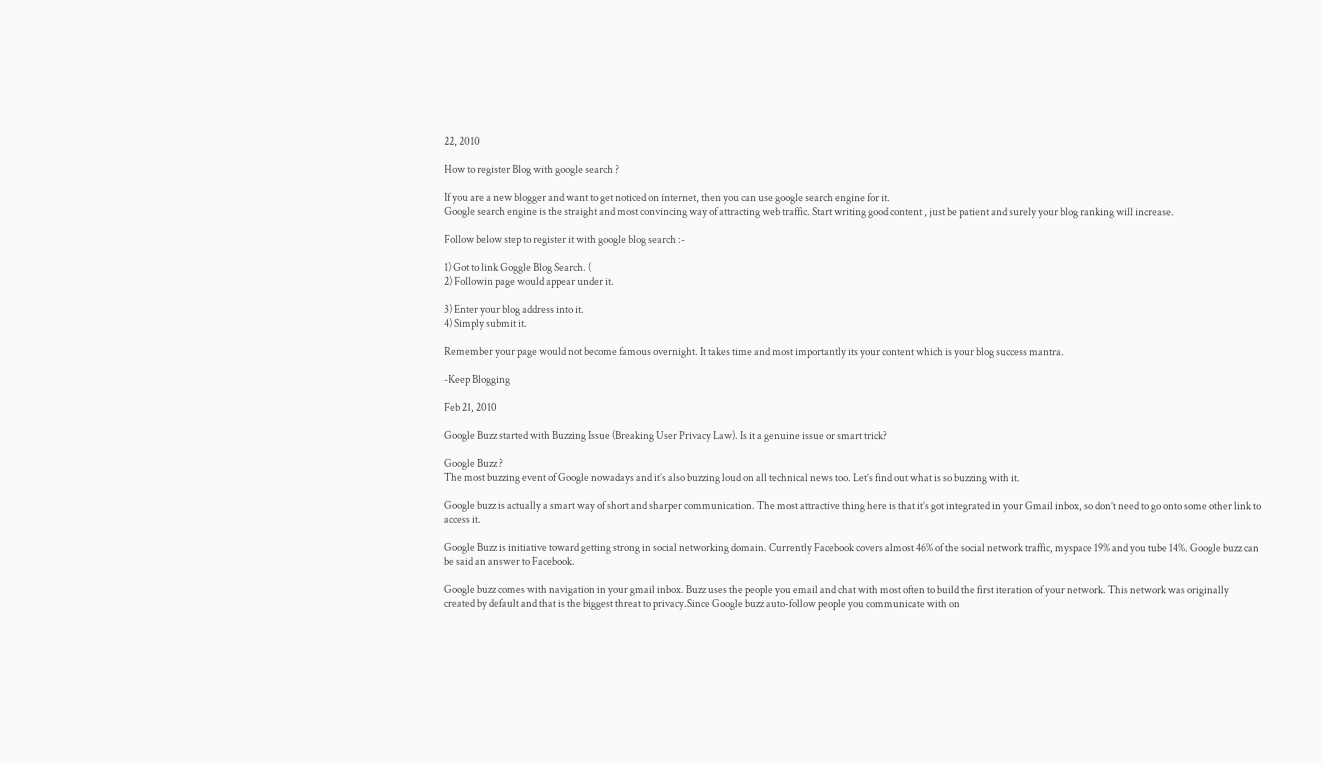22, 2010

How to register Blog with google search ?

If you are a new blogger and want to get noticed on internet, then you can use google search engine for it.
Google search engine is the straight and most convincing way of attracting web traffic. Start writing good content , just be patient and surely your blog ranking will increase.

Follow below step to register it with google blog search :-

1) Got to link Goggle Blog Search. (
2) Followin page would appear under it.

3) Enter your blog address into it.
4) Simply submit it.

Remember your page would not become famous overnight. It takes time and most importantly its your content which is your blog success mantra.

-Keep Blogging

Feb 21, 2010

Google Buzz started with Buzzing Issue (Breaking User Privacy Law). Is it a genuine issue or smart trick?

Google Buzz ?
The most buzzing event of Google nowadays and it’s also buzzing loud on all technical news too. Let’s find out what is so buzzing with it.

Google buzz is actually a smart way of short and sharper communication. The most attractive thing here is that it’s got integrated in your Gmail inbox, so don’t need to go onto some other link to access it.

Google Buzz is initiative toward getting strong in social networking domain. Currently Facebook covers almost 46% of the social network traffic, myspace 19% and you tube 14%. Google buzz can be said an answer to Facebook.

Google buzz comes with navigation in your gmail inbox. Buzz uses the people you email and chat with most often to build the first iteration of your network. This network was originally created by default and that is the biggest threat to privacy.Since Google buzz auto-follow people you communicate with on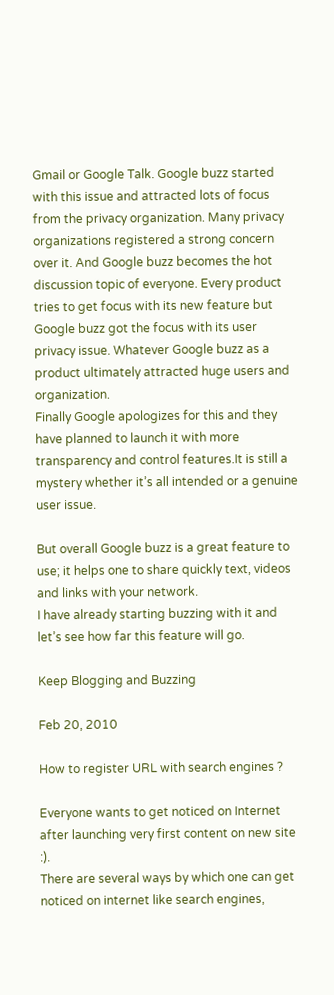Gmail or Google Talk. Google buzz started with this issue and attracted lots of focus from the privacy organization. Many privacy organizations registered a strong concern over it. And Google buzz becomes the hot discussion topic of everyone. Every product tries to get focus with its new feature but Google buzz got the focus with its user privacy issue. Whatever Google buzz as a product ultimately attracted huge users and organization.
Finally Google apologizes for this and they have planned to launch it with more transparency and control features.It is still a mystery whether it’s all intended or a genuine user issue.

But overall Google buzz is a great feature to use; it helps one to share quickly text, videos and links with your network.
I have already starting buzzing with it and let’s see how far this feature will go.

Keep Blogging and Buzzing

Feb 20, 2010

How to register URL with search engines ?

Everyone wants to get noticed on Internet after launching very first content on new site :).
There are several ways by which one can get noticed on internet like search engines,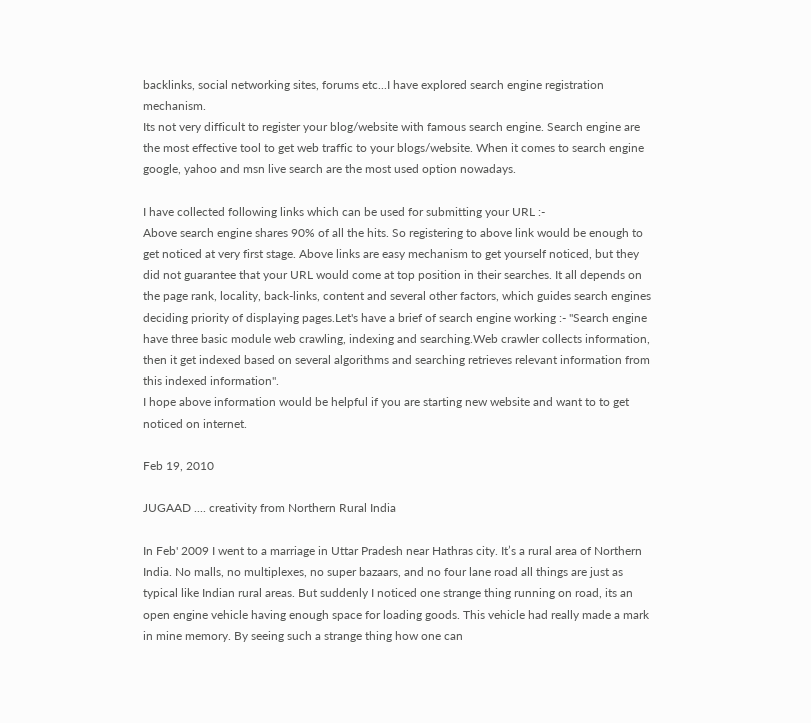backlinks, social networking sites, forums etc...I have explored search engine registration mechanism.
Its not very difficult to register your blog/website with famous search engine. Search engine are the most effective tool to get web traffic to your blogs/website. When it comes to search engine google, yahoo and msn live search are the most used option nowadays.

I have collected following links which can be used for submitting your URL :-
Above search engine shares 90% of all the hits. So registering to above link would be enough to get noticed at very first stage. Above links are easy mechanism to get yourself noticed, but they did not guarantee that your URL would come at top position in their searches. It all depends on the page rank, locality, back-links, content and several other factors, which guides search engines deciding priority of displaying pages.Let's have a brief of search engine working :- "Search engine have three basic module web crawling, indexing and searching.Web crawler collects information, then it get indexed based on several algorithms and searching retrieves relevant information from this indexed information".
I hope above information would be helpful if you are starting new website and want to to get noticed on internet.

Feb 19, 2010

JUGAAD .... creativity from Northern Rural India

In Feb' 2009 I went to a marriage in Uttar Pradesh near Hathras city. It’s a rural area of Northern India. No malls, no multiplexes, no super bazaars, and no four lane road all things are just as typical like Indian rural areas. But suddenly I noticed one strange thing running on road, its an open engine vehicle having enough space for loading goods. This vehicle had really made a mark in mine memory. By seeing such a strange thing how one can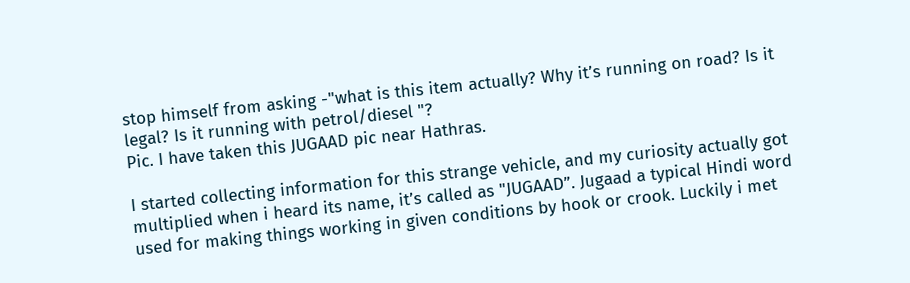stop himself from asking -"what is this item actually? Why it’s running on road? Is it legal? Is it running with petrol/diesel "?
Pic. I have taken this JUGAAD pic near Hathras.

I started collecting information for this strange vehicle, and my curiosity actually got multiplied when i heard its name, it’s called as "JUGAAD”. Jugaad a typical Hindi word used for making things working in given conditions by hook or crook. Luckily i met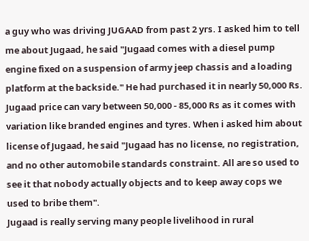a guy who was driving JUGAAD from past 2 yrs. I asked him to tell me about Jugaad, he said "Jugaad comes with a diesel pump engine fixed on a suspension of army jeep chassis and a loading platform at the backside." He had purchased it in nearly 50,000 Rs. Jugaad price can vary between 50,000 - 85,000 Rs as it comes with variation like branded engines and tyres. When i asked him about license of Jugaad, he said "Jugaad has no license, no registration, and no other automobile standards constraint. All are so used to see it that nobody actually objects and to keep away cops we used to bribe them".
Jugaad is really serving many people livelihood in rural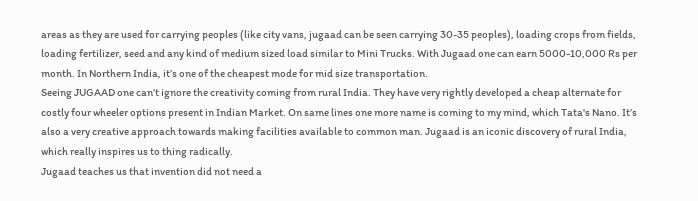areas as they are used for carrying peoples (like city vans, jugaad can be seen carrying 30-35 peoples), loading crops from fields, loading fertilizer, seed and any kind of medium sized load similar to Mini Trucks. With Jugaad one can earn 5000-10,000 Rs per month. In Northern India, it’s one of the cheapest mode for mid size transportation.
Seeing JUGAAD one can’t ignore the creativity coming from rural India. They have very rightly developed a cheap alternate for costly four wheeler options present in Indian Market. On same lines one more name is coming to my mind, which Tata's Nano. It’s also a very creative approach towards making facilities available to common man. Jugaad is an iconic discovery of rural India, which really inspires us to thing radically.
Jugaad teaches us that invention did not need a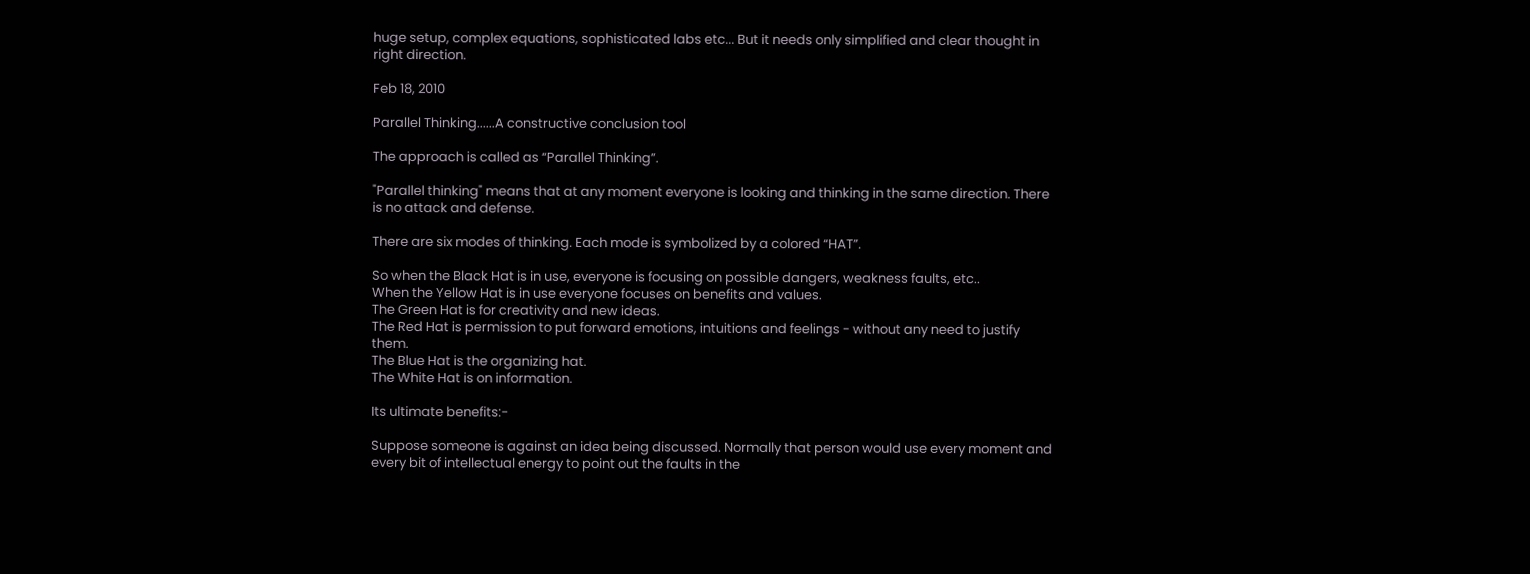huge setup, complex equations, sophisticated labs etc... But it needs only simplified and clear thought in right direction.

Feb 18, 2010

Parallel Thinking......A constructive conclusion tool

The approach is called as “Parallel Thinking”.

"Parallel thinking" means that at any moment everyone is looking and thinking in the same direction. There is no attack and defense.

There are six modes of thinking. Each mode is symbolized by a colored “HAT”.

So when the Black Hat is in use, everyone is focusing on possible dangers, weakness faults, etc..
When the Yellow Hat is in use everyone focuses on benefits and values.
The Green Hat is for creativity and new ideas.
The Red Hat is permission to put forward emotions, intuitions and feelings - without any need to justify them.
The Blue Hat is the organizing hat.
The White Hat is on information.

Its ultimate benefits:-

Suppose someone is against an idea being discussed. Normally that person would use every moment and every bit of intellectual energy to point out the faults in the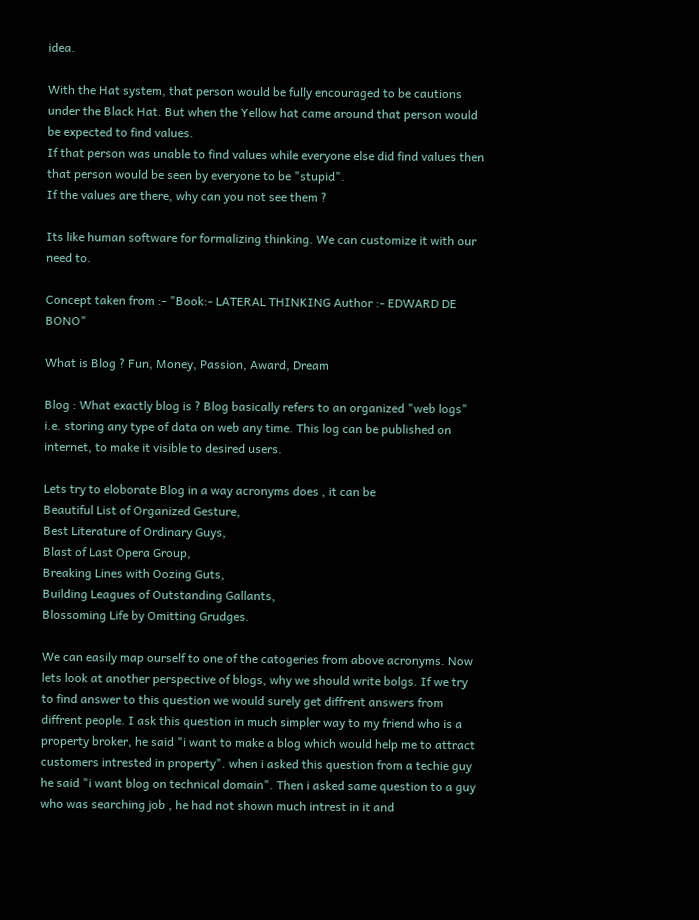idea.

With the Hat system, that person would be fully encouraged to be cautions under the Black Hat. But when the Yellow hat came around that person would be expected to find values.
If that person was unable to find values while everyone else did find values then that person would be seen by everyone to be "stupid".
If the values are there, why can you not see them ?

Its like human software for formalizing thinking. We can customize it with our need to.

Concept taken from :- "Book:- LATERAL THINKING Author :- EDWARD DE BONO"

What is Blog ? Fun, Money, Passion, Award, Dream

Blog : What exactly blog is ? Blog basically refers to an organized "web logs" i.e. storing any type of data on web any time. This log can be published on internet, to make it visible to desired users.

Lets try to eloborate Blog in a way acronyms does , it can be
Beautiful List of Organized Gesture,
Best Literature of Ordinary Guys,
Blast of Last Opera Group,
Breaking Lines with Oozing Guts,
Building Leagues of Outstanding Gallants,
Blossoming Life by Omitting Grudges.

We can easily map ourself to one of the catogeries from above acronyms. Now lets look at another perspective of blogs, why we should write bolgs. If we try to find answer to this question we would surely get diffrent answers from diffrent people. I ask this question in much simpler way to my friend who is a property broker, he said "i want to make a blog which would help me to attract customers intrested in property". when i asked this question from a techie guy he said "i want blog on technical domain". Then i asked same question to a guy who was searching job , he had not shown much intrest in it and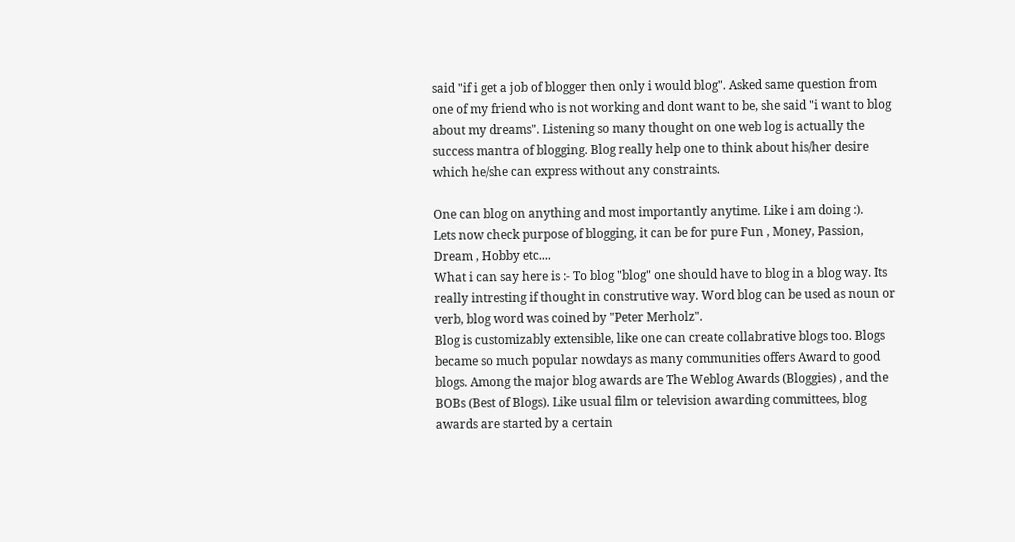said "if i get a job of blogger then only i would blog". Asked same question from one of my friend who is not working and dont want to be, she said "i want to blog about my dreams". Listening so many thought on one web log is actually the success mantra of blogging. Blog really help one to think about his/her desire which he/she can express without any constraints.

One can blog on anything and most importantly anytime. Like i am doing :).
Lets now check purpose of blogging, it can be for pure Fun , Money, Passion, Dream , Hobby etc....
What i can say here is :- To blog "blog" one should have to blog in a blog way. Its really intresting if thought in construtive way. Word blog can be used as noun or verb, blog word was coined by "Peter Merholz".
Blog is customizably extensible, like one can create collabrative blogs too. Blogs became so much popular nowdays as many communities offers Award to good blogs. Among the major blog awards are The Weblog Awards (Bloggies) , and the BOBs (Best of Blogs). Like usual film or television awarding committees, blog awards are started by a certain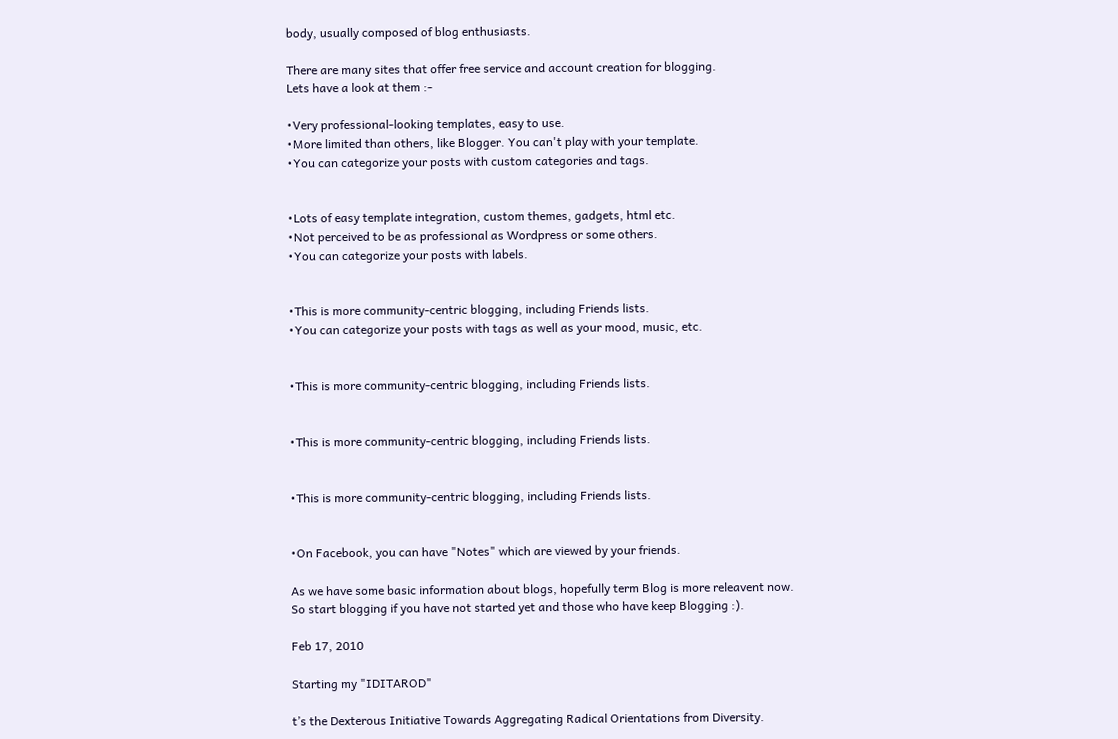body, usually composed of blog enthusiasts.

There are many sites that offer free service and account creation for blogging.
Lets have a look at them :-

•Very professional-looking templates, easy to use.
•More limited than others, like Blogger. You can't play with your template.
•You can categorize your posts with custom categories and tags.


•Lots of easy template integration, custom themes, gadgets, html etc.
•Not perceived to be as professional as Wordpress or some others.
•You can categorize your posts with labels.


•This is more community-centric blogging, including Friends lists.
•You can categorize your posts with tags as well as your mood, music, etc.


•This is more community-centric blogging, including Friends lists.


•This is more community-centric blogging, including Friends lists.


•This is more community-centric blogging, including Friends lists.


•On Facebook, you can have "Notes" which are viewed by your friends.

As we have some basic information about blogs, hopefully term Blog is more releavent now.
So start blogging if you have not started yet and those who have keep Blogging :).

Feb 17, 2010

Starting my "IDITAROD"

t’s the Dexterous Initiative Towards Aggregating Radical Orientations from Diversity.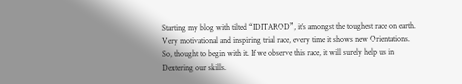Starting my blog with tilted “IDITAROD”, it’s amongst the toughest race on earth. Very motivational and inspiring trial race, every time it shows new Orientations. So, thought to begin with it. If we observe this race, it will surely help us in Dextering our skills.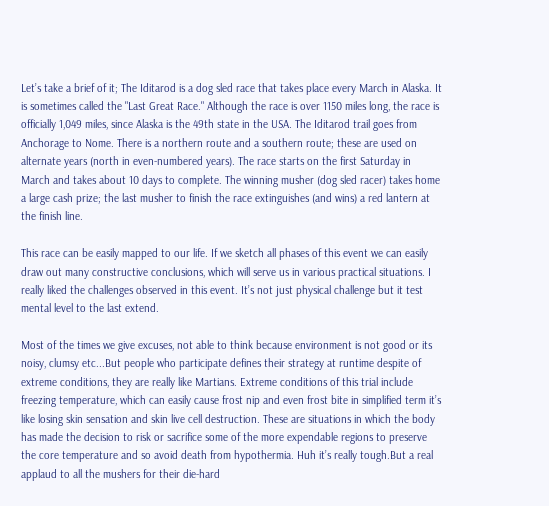Let’s take a brief of it; The Iditarod is a dog sled race that takes place every March in Alaska. It is sometimes called the "Last Great Race." Although the race is over 1150 miles long, the race is officially 1,049 miles, since Alaska is the 49th state in the USA. The Iditarod trail goes from Anchorage to Nome. There is a northern route and a southern route; these are used on alternate years (north in even-numbered years). The race starts on the first Saturday in March and takes about 10 days to complete. The winning musher (dog sled racer) takes home a large cash prize; the last musher to finish the race extinguishes (and wins) a red lantern at the finish line.

This race can be easily mapped to our life. If we sketch all phases of this event we can easily draw out many constructive conclusions, which will serve us in various practical situations. I really liked the challenges observed in this event. It’s not just physical challenge but it test mental level to the last extend.

Most of the times we give excuses, not able to think because environment is not good or its
noisy, clumsy etc...But people who participate defines their strategy at runtime despite of extreme conditions, they are really like Martians. Extreme conditions of this trial include freezing temperature, which can easily cause frost nip and even frost bite in simplified term it’s like losing skin sensation and skin live cell destruction. These are situations in which the body has made the decision to risk or sacrifice some of the more expendable regions to preserve the core temperature and so avoid death from hypothermia. Huh it’s really tough.But a real applaud to all the mushers for their die-hard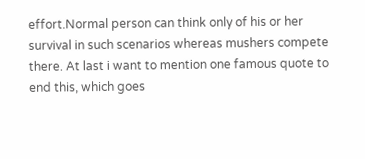effort.Normal person can think only of his or her survival in such scenarios whereas mushers compete there. At last i want to mention one famous quote to end this, which goes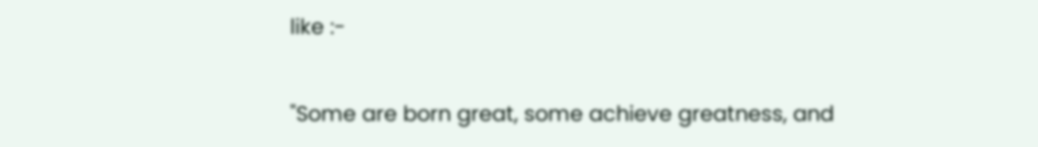like :-

"Some are born great, some achieve greatness, and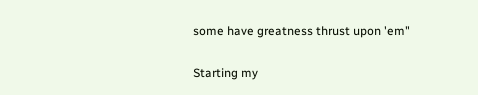some have greatness thrust upon 'em"

Starting my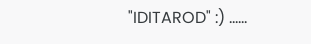"IDITAROD" :) ......